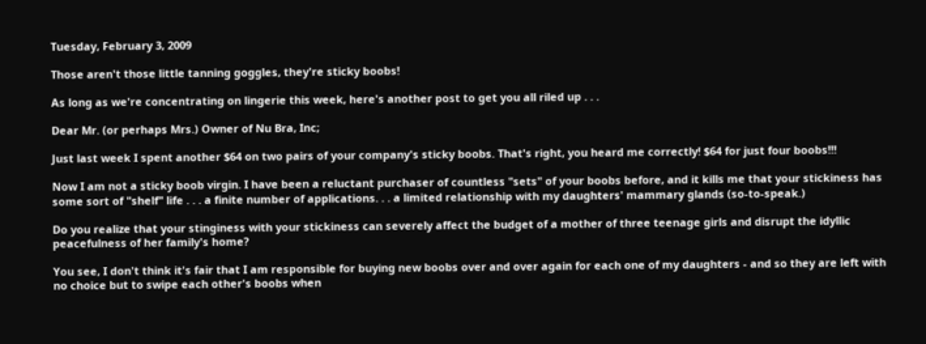Tuesday, February 3, 2009

Those aren't those little tanning goggles, they're sticky boobs!

As long as we're concentrating on lingerie this week, here's another post to get you all riled up . . .

Dear Mr. (or perhaps Mrs.) Owner of Nu Bra, Inc;

Just last week I spent another $64 on two pairs of your company's sticky boobs. That's right, you heard me correctly! $64 for just four boobs!!!

Now I am not a sticky boob virgin. I have been a reluctant purchaser of countless "sets" of your boobs before, and it kills me that your stickiness has some sort of "shelf" life . . . a finite number of applications. . . a limited relationship with my daughters' mammary glands (so-to-speak.)

Do you realize that your stinginess with your stickiness can severely affect the budget of a mother of three teenage girls and disrupt the idyllic peacefulness of her family's home?

You see, I don't think it's fair that I am responsible for buying new boobs over and over again for each one of my daughters - and so they are left with no choice but to swipe each other's boobs when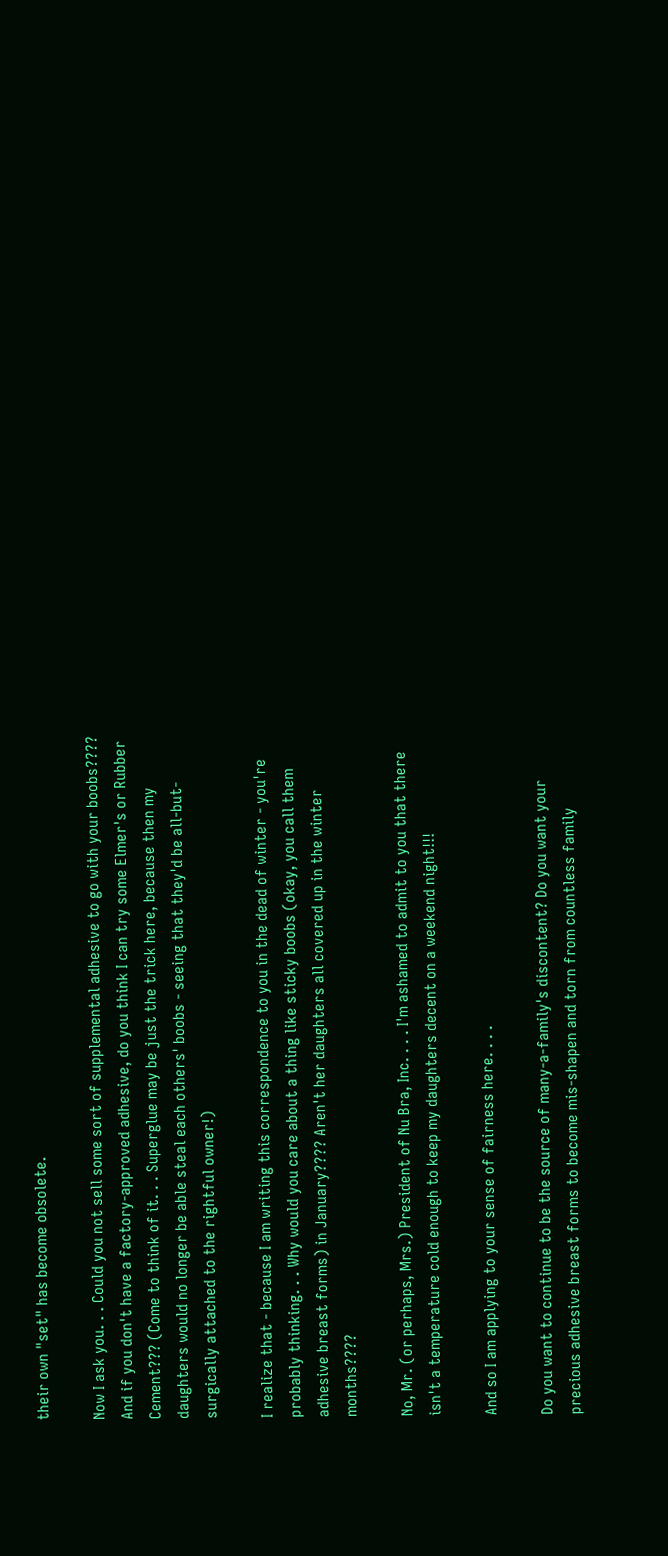their own "set" has become obsolete.

Now I ask you. . . Could you not sell some sort of supplemental adhesive to go with your boobs???? And if you don't have a factory-approved adhesive, do you think I can try some Elmer's or Rubber Cement??? (Come to think of it. . . Superglue may be just the trick here, because then my daughters would no longer be able steal each others' boobs - seeing that they'd be all-but-surgically attached to the rightful owner!)

I realize that - because I am writing this correspondence to you in the dead of winter - you're probably thinking. . . Why would you care about a thing like sticky boobs (okay, you call them adhesive breast forms) in January???? Aren't her daughters all covered up in the winter months????

No, Mr. (or perhaps, Mrs.) President of Nu Bra, Inc. . . . I'm ashamed to admit to you that there isn't a temperature cold enough to keep my daughters decent on a weekend night!!!

And so I am applying to your sense of fairness here. . . .

Do you want to continue to be the source of many-a-family's discontent? Do you want your precious adhesive breast forms to become mis-shapen and torn from countless family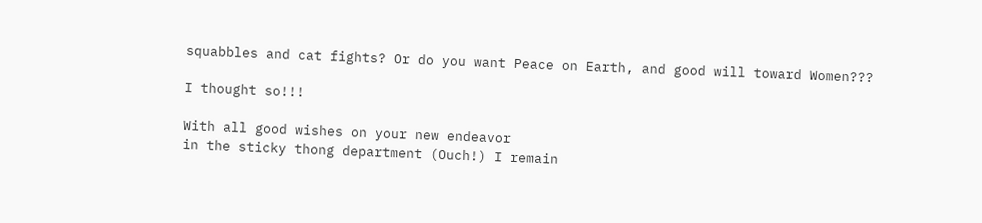squabbles and cat fights? Or do you want Peace on Earth, and good will toward Women???

I thought so!!!

With all good wishes on your new endeavor
in the sticky thong department (Ouch!) I remain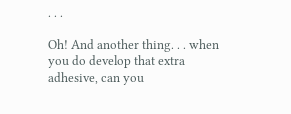. . .

Oh! And another thing. . . when you do develop that extra adhesive, can you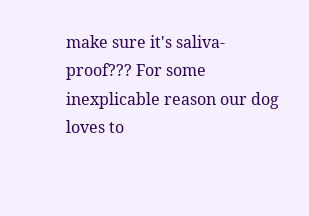make sure it's saliva-proof??? For some inexplicable reason our dog loves to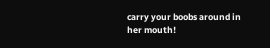carry your boobs around in her mouth!